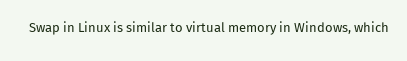Swap in Linux is similar to virtual memory in Windows, which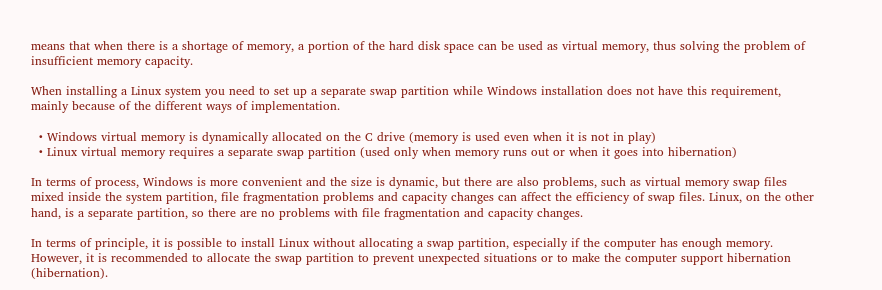means that when there is a shortage of memory, a portion of the hard disk space can be used as virtual memory, thus solving the problem of insufficient memory capacity.

When installing a Linux system you need to set up a separate swap partition while Windows installation does not have this requirement, mainly because of the different ways of implementation.

  • Windows virtual memory is dynamically allocated on the C drive (memory is used even when it is not in play)
  • Linux virtual memory requires a separate swap partition (used only when memory runs out or when it goes into hibernation)

In terms of process, Windows is more convenient and the size is dynamic, but there are also problems, such as virtual memory swap files mixed inside the system partition, file fragmentation problems and capacity changes can affect the efficiency of swap files. Linux, on the other hand, is a separate partition, so there are no problems with file fragmentation and capacity changes.

In terms of principle, it is possible to install Linux without allocating a swap partition, especially if the computer has enough memory. However, it is recommended to allocate the swap partition to prevent unexpected situations or to make the computer support hibernation (hibernation).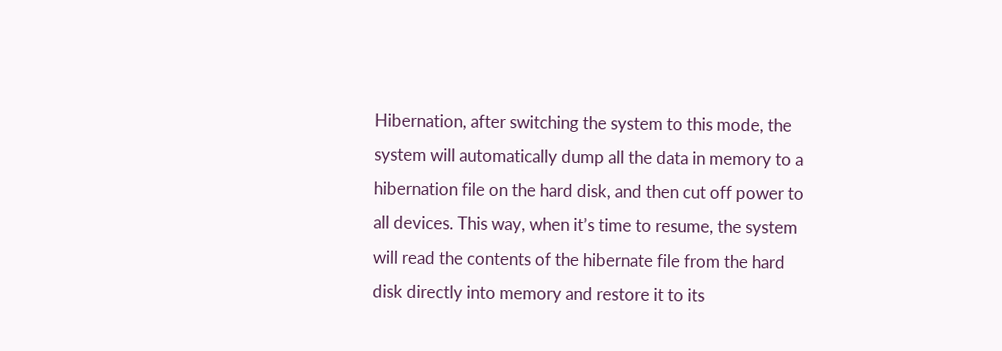Hibernation, after switching the system to this mode, the system will automatically dump all the data in memory to a hibernation file on the hard disk, and then cut off power to all devices. This way, when it’s time to resume, the system will read the contents of the hibernate file from the hard disk directly into memory and restore it to its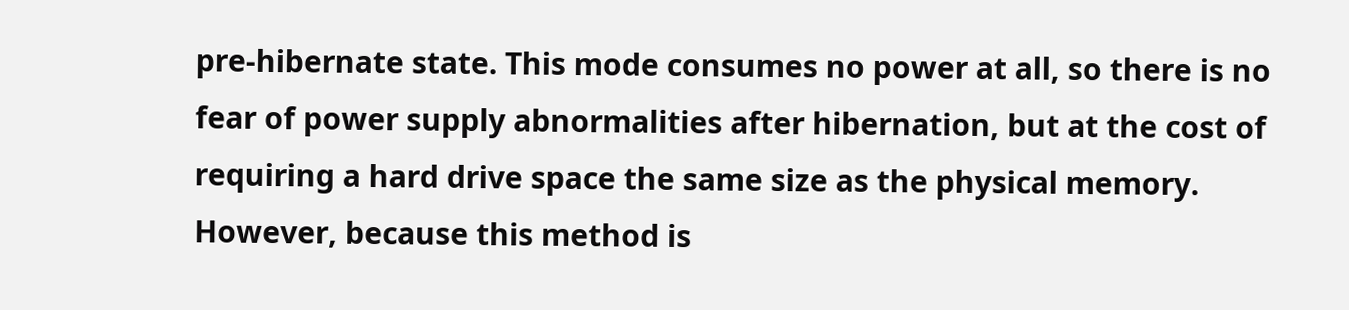pre-hibernate state. This mode consumes no power at all, so there is no fear of power supply abnormalities after hibernation, but at the cost of requiring a hard drive space the same size as the physical memory. However, because this method is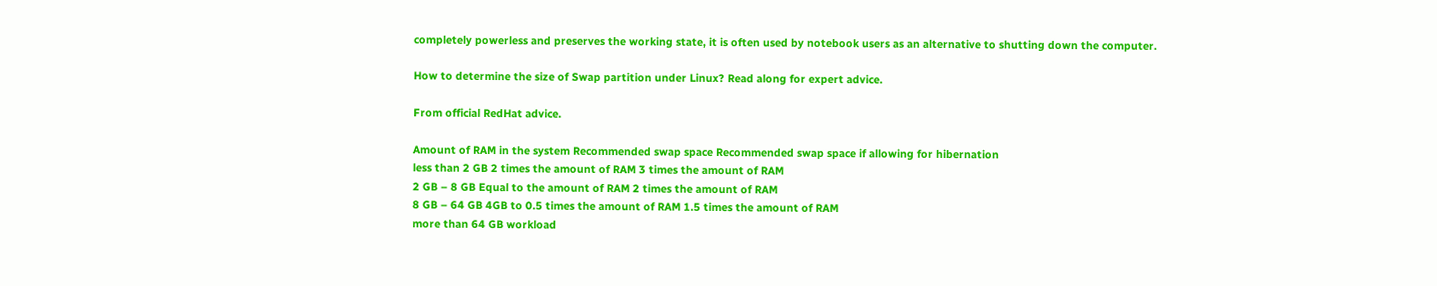completely powerless and preserves the working state, it is often used by notebook users as an alternative to shutting down the computer.

How to determine the size of Swap partition under Linux? Read along for expert advice.

From official RedHat advice.

Amount of RAM in the system Recommended swap space Recommended swap space if allowing for hibernation
less than 2 GB 2 times the amount of RAM 3 times the amount of RAM
2 GB – 8 GB Equal to the amount of RAM 2 times the amount of RAM
8 GB – 64 GB 4GB to 0.5 times the amount of RAM 1.5 times the amount of RAM
more than 64 GB workload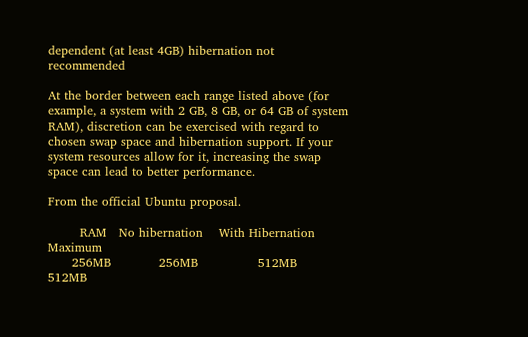dependent (at least 4GB) hibernation not recommended

At the border between each range listed above (for example, a system with 2 GB, 8 GB, or 64 GB of system RAM), discretion can be exercised with regard to chosen swap space and hibernation support. If your system resources allow for it, increasing the swap space can lead to better performance.

From the official Ubuntu proposal.

        RAM   No hibernation    With Hibernation  Maximum
      256MB            256MB               512MB    512MB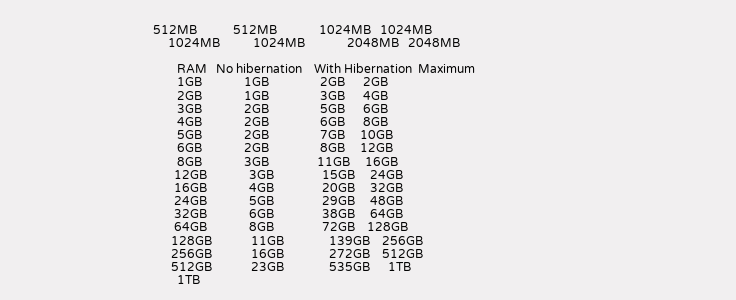512MB            512MB              1024MB   1024MB
     1024MB           1024MB              2048MB   2048MB

        RAM   No hibernation    With Hibernation  Maximum
        1GB              1GB                 2GB      2GB
        2GB              1GB                 3GB      4GB
        3GB              2GB                 5GB      6GB
        4GB              2GB                 6GB      8GB
        5GB              2GB                 7GB     10GB
        6GB              2GB                 8GB     12GB
        8GB              3GB                11GB     16GB
       12GB              3GB                15GB     24GB
       16GB              4GB                20GB     32GB
       24GB              5GB                29GB     48GB
       32GB              6GB                38GB     64GB
       64GB              8GB                72GB    128GB
      128GB             11GB               139GB    256GB
      256GB             16GB               272GB    512GB
      512GB             23GB               535GB      1TB
        1TB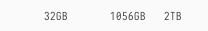32GB              1056GB      2TB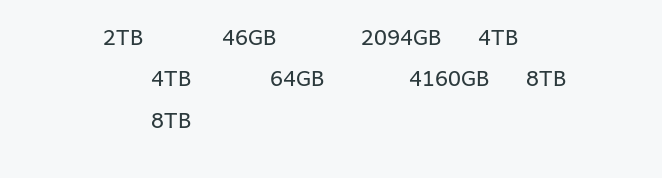2TB             46GB              2094GB      4TB
        4TB             64GB              4160GB      8TB
        8TB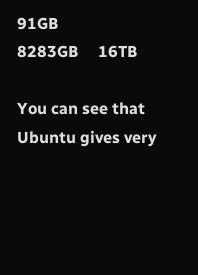91GB              8283GB     16TB

You can see that Ubuntu gives very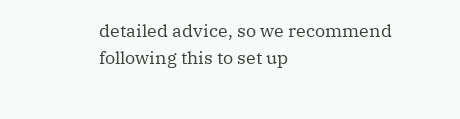detailed advice, so we recommend following this to set up